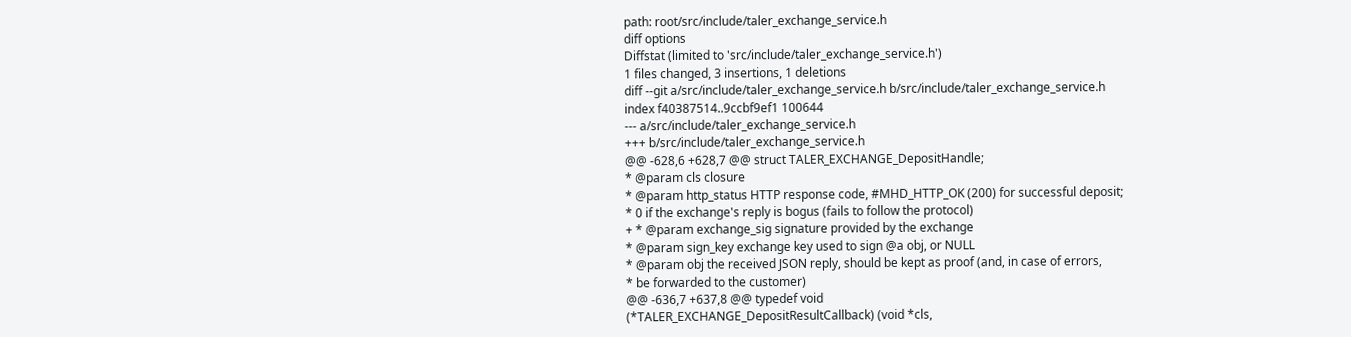path: root/src/include/taler_exchange_service.h
diff options
Diffstat (limited to 'src/include/taler_exchange_service.h')
1 files changed, 3 insertions, 1 deletions
diff --git a/src/include/taler_exchange_service.h b/src/include/taler_exchange_service.h
index f40387514..9ccbf9ef1 100644
--- a/src/include/taler_exchange_service.h
+++ b/src/include/taler_exchange_service.h
@@ -628,6 +628,7 @@ struct TALER_EXCHANGE_DepositHandle;
* @param cls closure
* @param http_status HTTP response code, #MHD_HTTP_OK (200) for successful deposit;
* 0 if the exchange's reply is bogus (fails to follow the protocol)
+ * @param exchange_sig signature provided by the exchange
* @param sign_key exchange key used to sign @a obj, or NULL
* @param obj the received JSON reply, should be kept as proof (and, in case of errors,
* be forwarded to the customer)
@@ -636,7 +637,8 @@ typedef void
(*TALER_EXCHANGE_DepositResultCallback) (void *cls,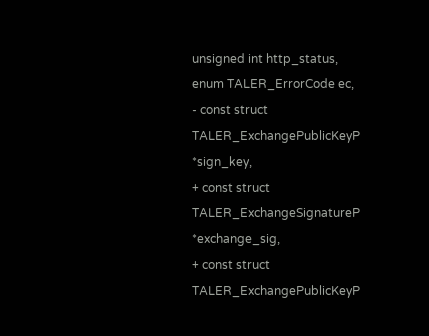unsigned int http_status,
enum TALER_ErrorCode ec,
- const struct TALER_ExchangePublicKeyP *sign_key,
+ const struct TALER_ExchangeSignatureP *exchange_sig,
+ const struct TALER_ExchangePublicKeyP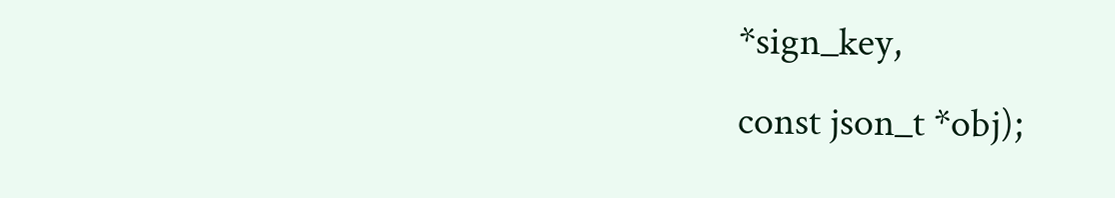*sign_key,
const json_t *obj);